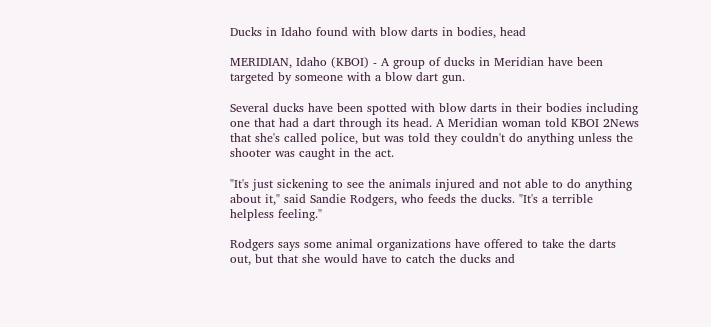Ducks in Idaho found with blow darts in bodies, head

MERIDIAN, Idaho (KBOI) - A group of ducks in Meridian have been targeted by someone with a blow dart gun.

Several ducks have been spotted with blow darts in their bodies including one that had a dart through its head. A Meridian woman told KBOI 2News that she's called police, but was told they couldn't do anything unless the shooter was caught in the act.

"It's just sickening to see the animals injured and not able to do anything about it," said Sandie Rodgers, who feeds the ducks. "It's a terrible helpless feeling."

Rodgers says some animal organizations have offered to take the darts out, but that she would have to catch the ducks and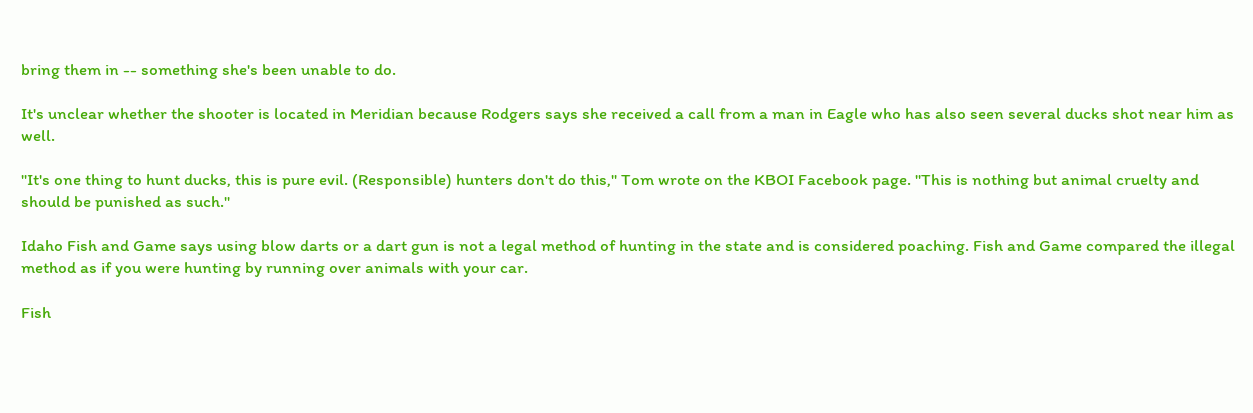bring them in -- something she's been unable to do.

It's unclear whether the shooter is located in Meridian because Rodgers says she received a call from a man in Eagle who has also seen several ducks shot near him as well.

"It's one thing to hunt ducks, this is pure evil. (Responsible) hunters don't do this," Tom wrote on the KBOI Facebook page. "This is nothing but animal cruelty and should be punished as such."

Idaho Fish and Game says using blow darts or a dart gun is not a legal method of hunting in the state and is considered poaching. Fish and Game compared the illegal method as if you were hunting by running over animals with your car.

Fish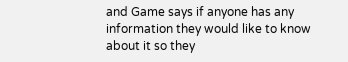and Game says if anyone has any information they would like to know about it so they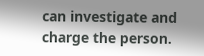can investigate and charge the person.